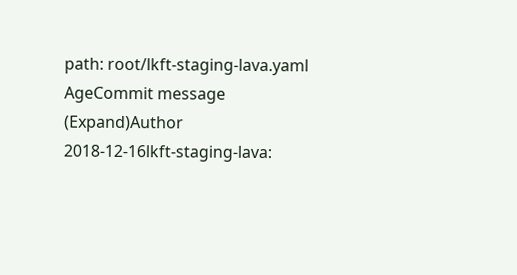path: root/lkft-staging-lava.yaml
AgeCommit message (Expand)Author
2018-12-16lkft-staging-lava: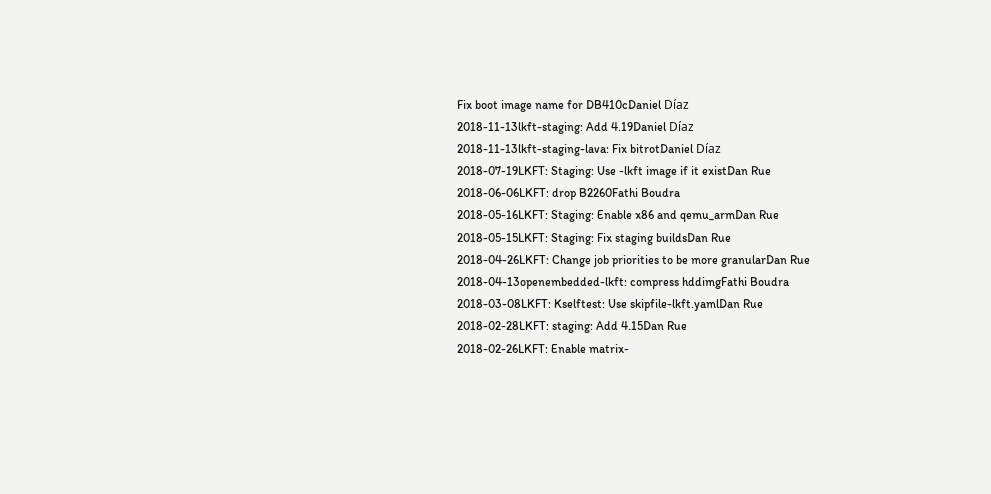Fix boot image name for DB410cDaniel Díaz
2018-11-13lkft-staging: Add 4.19Daniel Díaz
2018-11-13lkft-staging-lava: Fix bitrotDaniel Díaz
2018-07-19LKFT: Staging: Use -lkft image if it existDan Rue
2018-06-06LKFT: drop B2260Fathi Boudra
2018-05-16LKFT: Staging: Enable x86 and qemu_armDan Rue
2018-05-15LKFT: Staging: Fix staging buildsDan Rue
2018-04-26LKFT: Change job priorities to be more granularDan Rue
2018-04-13openembedded-lkft: compress hddimgFathi Boudra
2018-03-08LKFT: Kselftest: Use skipfile-lkft.yamlDan Rue
2018-02-28LKFT: staging: Add 4.15Dan Rue
2018-02-26LKFT: Enable matrix-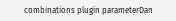combinations plugin parameterDan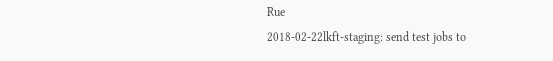Rue
2018-02-22lkft-staging: send test jobs to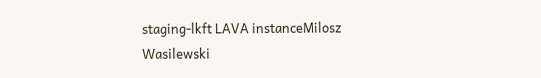staging-lkft LAVA instanceMilosz Wasilewski